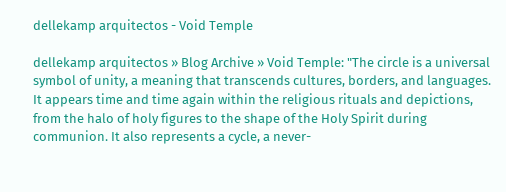dellekamp arquitectos - Void Temple

dellekamp arquitectos » Blog Archive » Void Temple: "The circle is a universal symbol of unity, a meaning that transcends cultures, borders, and languages. It appears time and time again within the religious rituals and depictions, from the halo of holy figures to the shape of the Holy Spirit during communion. It also represents a cycle, a never-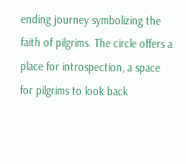ending journey symbolizing the faith of pilgrims. The circle offers a place for introspection, a space for pilgrims to look back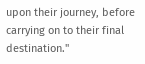upon their journey, before carrying on to their final destination."